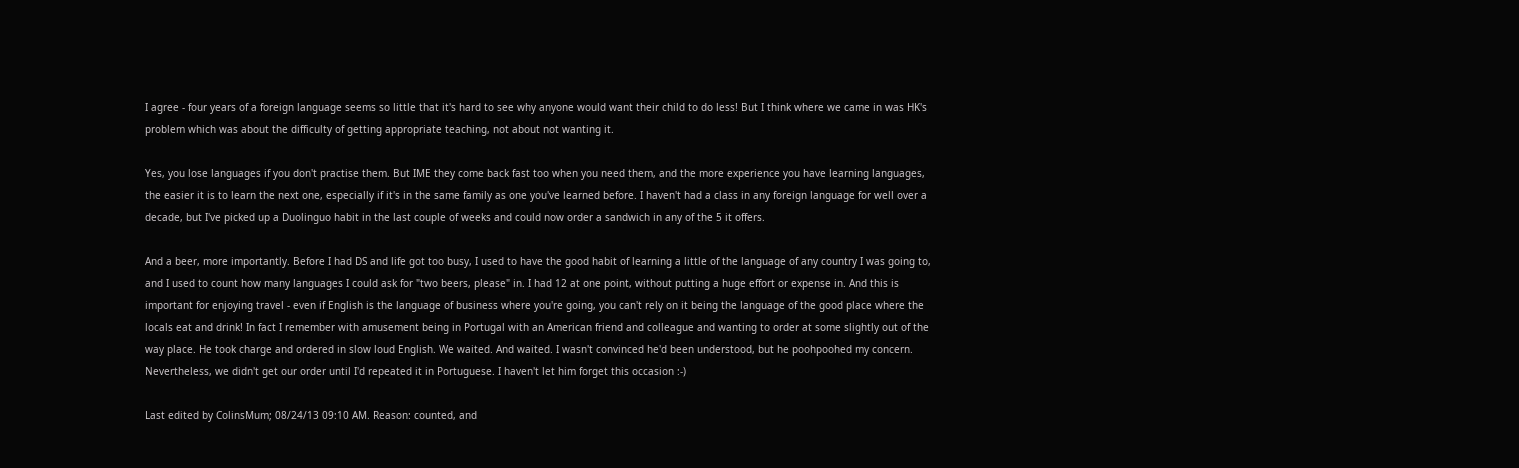I agree - four years of a foreign language seems so little that it's hard to see why anyone would want their child to do less! But I think where we came in was HK's problem which was about the difficulty of getting appropriate teaching, not about not wanting it.

Yes, you lose languages if you don't practise them. But IME they come back fast too when you need them, and the more experience you have learning languages, the easier it is to learn the next one, especially if it's in the same family as one you've learned before. I haven't had a class in any foreign language for well over a decade, but I've picked up a Duolinguo habit in the last couple of weeks and could now order a sandwich in any of the 5 it offers.

And a beer, more importantly. Before I had DS and life got too busy, I used to have the good habit of learning a little of the language of any country I was going to, and I used to count how many languages I could ask for "two beers, please" in. I had 12 at one point, without putting a huge effort or expense in. And this is important for enjoying travel - even if English is the language of business where you're going, you can't rely on it being the language of the good place where the locals eat and drink! In fact I remember with amusement being in Portugal with an American friend and colleague and wanting to order at some slightly out of the way place. He took charge and ordered in slow loud English. We waited. And waited. I wasn't convinced he'd been understood, but he poohpoohed my concern. Nevertheless, we didn't get our order until I'd repeated it in Portuguese. I haven't let him forget this occasion :-)

Last edited by ColinsMum; 08/24/13 09:10 AM. Reason: counted, and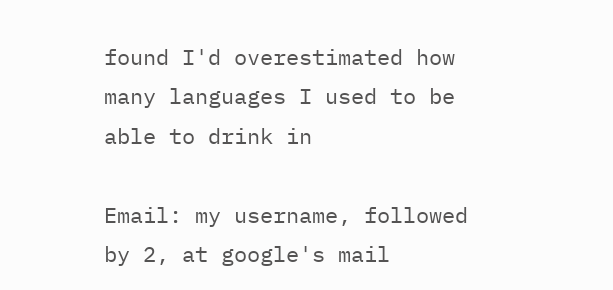found I'd overestimated how many languages I used to be able to drink in

Email: my username, followed by 2, at google's mail